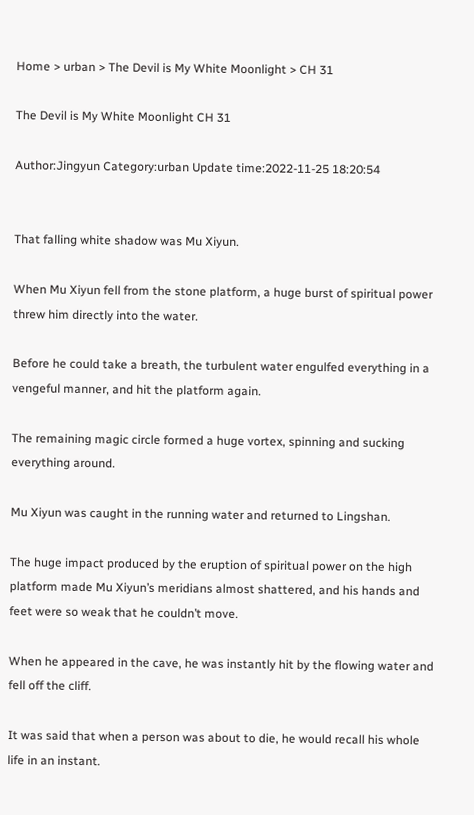Home > urban > The Devil is My White Moonlight > CH 31

The Devil is My White Moonlight CH 31

Author:Jingyun Category:urban Update time:2022-11-25 18:20:54


That falling white shadow was Mu Xiyun.

When Mu Xiyun fell from the stone platform, a huge burst of spiritual power threw him directly into the water.

Before he could take a breath, the turbulent water engulfed everything in a vengeful manner, and hit the platform again.

The remaining magic circle formed a huge vortex, spinning and sucking everything around.

Mu Xiyun was caught in the running water and returned to Lingshan.

The huge impact produced by the eruption of spiritual power on the high platform made Mu Xiyun’s meridians almost shattered, and his hands and feet were so weak that he couldn’t move.

When he appeared in the cave, he was instantly hit by the flowing water and fell off the cliff.

It was said that when a person was about to die, he would recall his whole life in an instant.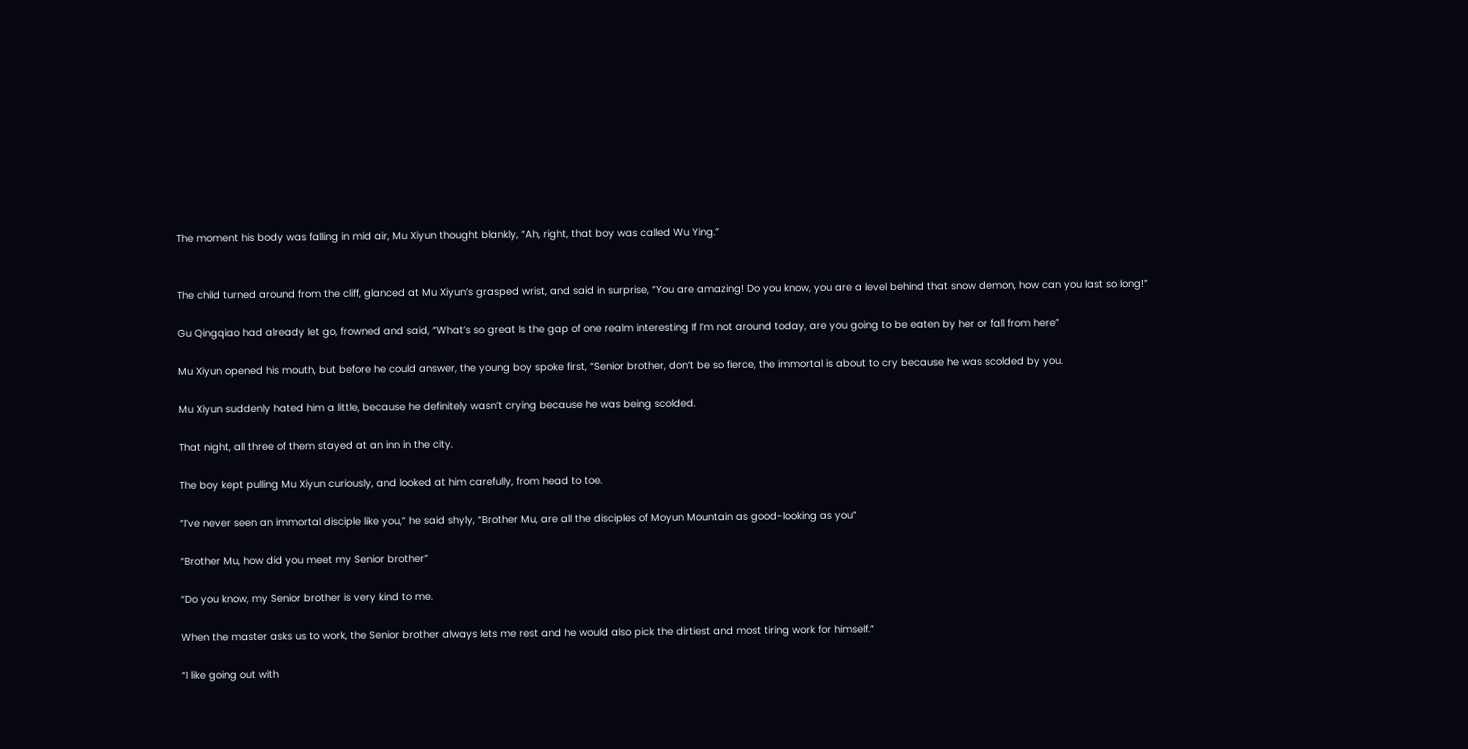The moment his body was falling in mid air, Mu Xiyun thought blankly, “Ah, right, that boy was called Wu Ying.”


The child turned around from the cliff, glanced at Mu Xiyun’s grasped wrist, and said in surprise, “You are amazing! Do you know, you are a level behind that snow demon, how can you last so long!”

Gu Qingqiao had already let go, frowned and said, “What’s so great Is the gap of one realm interesting If I’m not around today, are you going to be eaten by her or fall from here”

Mu Xiyun opened his mouth, but before he could answer, the young boy spoke first, “Senior brother, don’t be so fierce, the immortal is about to cry because he was scolded by you.

Mu Xiyun suddenly hated him a little, because he definitely wasn’t crying because he was being scolded.

That night, all three of them stayed at an inn in the city.

The boy kept pulling Mu Xiyun curiously, and looked at him carefully, from head to toe.

“I’ve never seen an immortal disciple like you,” he said shyly, “Brother Mu, are all the disciples of Moyun Mountain as good-looking as you”

“Brother Mu, how did you meet my Senior brother”

“Do you know, my Senior brother is very kind to me.

When the master asks us to work, the Senior brother always lets me rest and he would also pick the dirtiest and most tiring work for himself.”

“I like going out with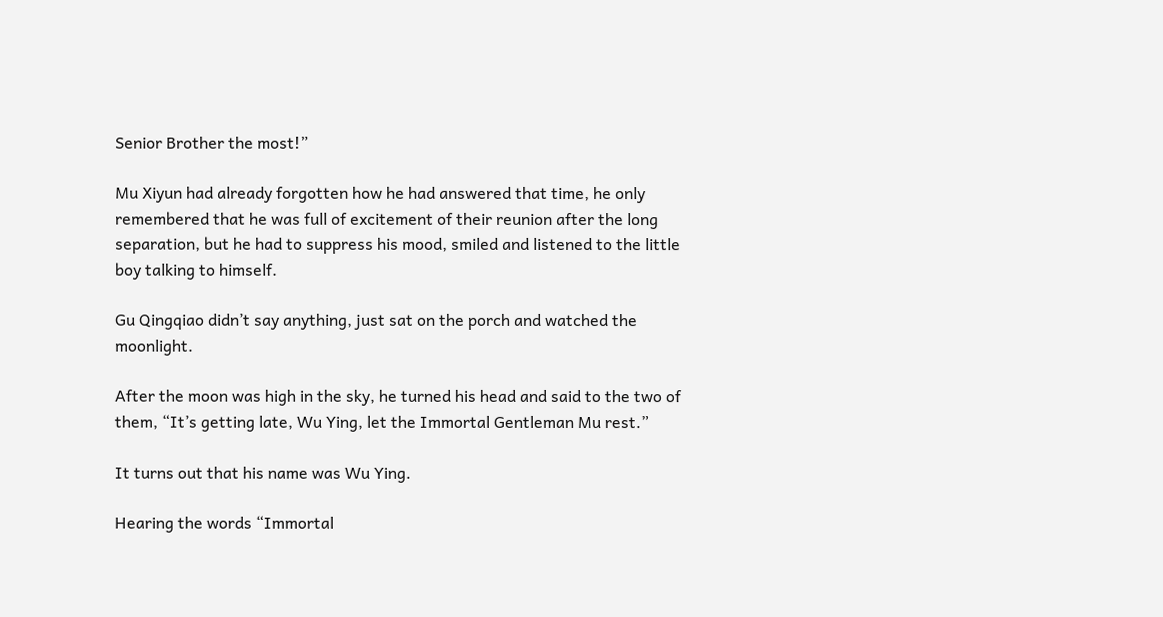Senior Brother the most!”

Mu Xiyun had already forgotten how he had answered that time, he only remembered that he was full of excitement of their reunion after the long separation, but he had to suppress his mood, smiled and listened to the little boy talking to himself.

Gu Qingqiao didn’t say anything, just sat on the porch and watched the moonlight.

After the moon was high in the sky, he turned his head and said to the two of them, “It’s getting late, Wu Ying, let the Immortal Gentleman Mu rest.”

It turns out that his name was Wu Ying.

Hearing the words “Immortal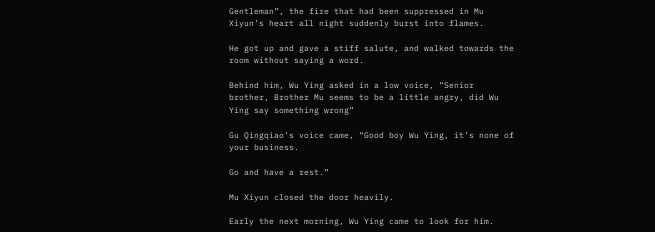Gentleman”, the fire that had been suppressed in Mu Xiyun’s heart all night suddenly burst into flames.

He got up and gave a stiff salute, and walked towards the room without saying a word.

Behind him, Wu Ying asked in a low voice, “Senior brother, Brother Mu seems to be a little angry, did Wu Ying say something wrong”

Gu Qingqiao’s voice came, “Good boy Wu Ying, it’s none of your business.

Go and have a rest.”

Mu Xiyun closed the door heavily.

Early the next morning, Wu Ying came to look for him.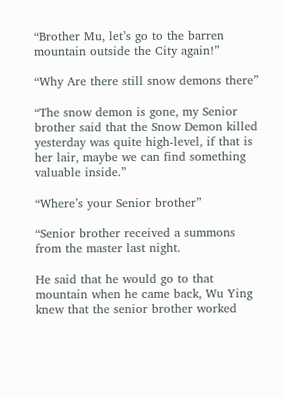“Brother Mu, let’s go to the barren mountain outside the City again!”

“Why Are there still snow demons there”

“The snow demon is gone, my Senior brother said that the Snow Demon killed yesterday was quite high-level, if that is her lair, maybe we can find something valuable inside.”

“Where’s your Senior brother”

“Senior brother received a summons from the master last night.

He said that he would go to that mountain when he came back, Wu Ying knew that the senior brother worked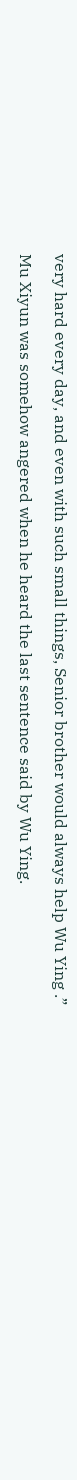very hard every day, and even with such small things, Senior brother would always help Wu Ying .”

Mu Xiyun was somehow angered when he heard the last sentence said by Wu Ying.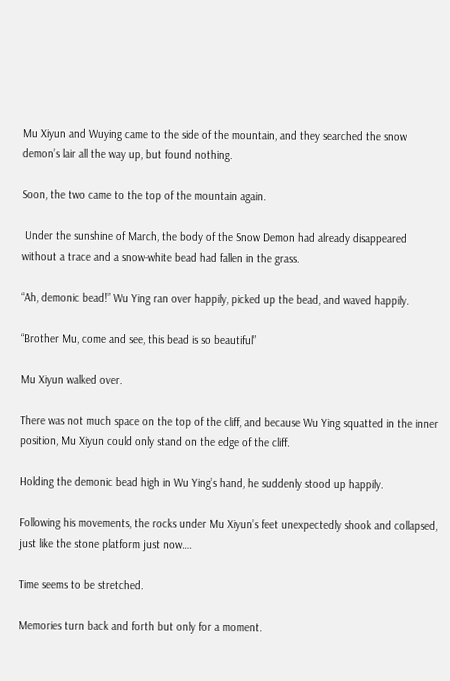Mu Xiyun and Wuying came to the side of the mountain, and they searched the snow demon’s lair all the way up, but found nothing.

Soon, the two came to the top of the mountain again.

 Under the sunshine of March, the body of the Snow Demon had already disappeared without a trace and a snow-white bead had fallen in the grass.

“Ah, demonic bead!” Wu Ying ran over happily, picked up the bead, and waved happily.

“Brother Mu, come and see, this bead is so beautiful”

Mu Xiyun walked over.

There was not much space on the top of the cliff, and because Wu Ying squatted in the inner position, Mu Xiyun could only stand on the edge of the cliff.

Holding the demonic bead high in Wu Ying’s hand, he suddenly stood up happily.

Following his movements, the rocks under Mu Xiyun’s feet unexpectedly shook and collapsed, just like the stone platform just now….

Time seems to be stretched.

Memories turn back and forth but only for a moment.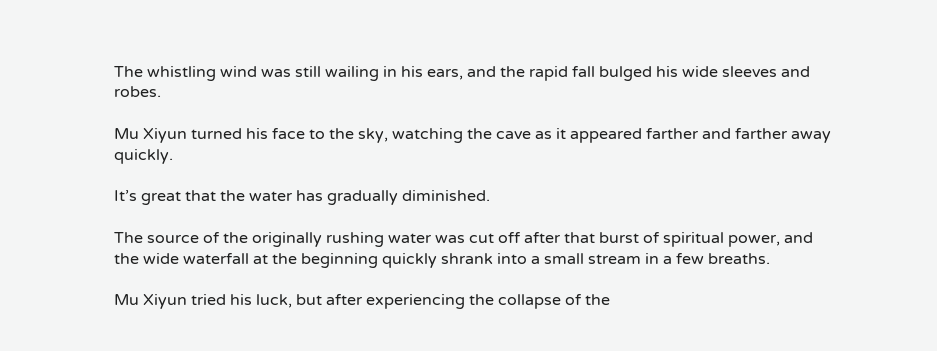The whistling wind was still wailing in his ears, and the rapid fall bulged his wide sleeves and robes.

Mu Xiyun turned his face to the sky, watching the cave as it appeared farther and farther away quickly.

It’s great that the water has gradually diminished.

The source of the originally rushing water was cut off after that burst of spiritual power, and the wide waterfall at the beginning quickly shrank into a small stream in a few breaths.

Mu Xiyun tried his luck, but after experiencing the collapse of the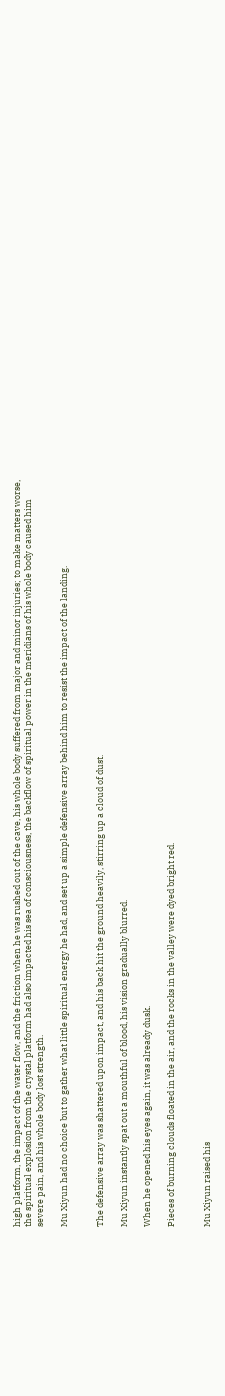high platform, the impact of the water flow, and the friction when he was rushed out of the cave, his whole body suffered from major and minor injuries; to make matters worse, the spiritual explosion from the crystal platform had also impacted his sea of consciousness, the backflow of spiritual power in the meridians of his whole body caused him severe pain, and his whole body lost strength.

Mu Xiyun had no choice but to gather what little spiritual energy he had, and set up a simple defensive array behind him to resist the impact of the landing.


The defensive array was shattered upon impact, and his back hit the ground heavily, stirring up a cloud of dust.

Mu Xiyun instantly spat out a mouthful of blood, his vision gradually blurred.

When he opened his eyes again, it was already dusk.

Pieces of burning clouds floated in the air, and the rocks in the valley were dyed bright red.


Mu Xiyun raised his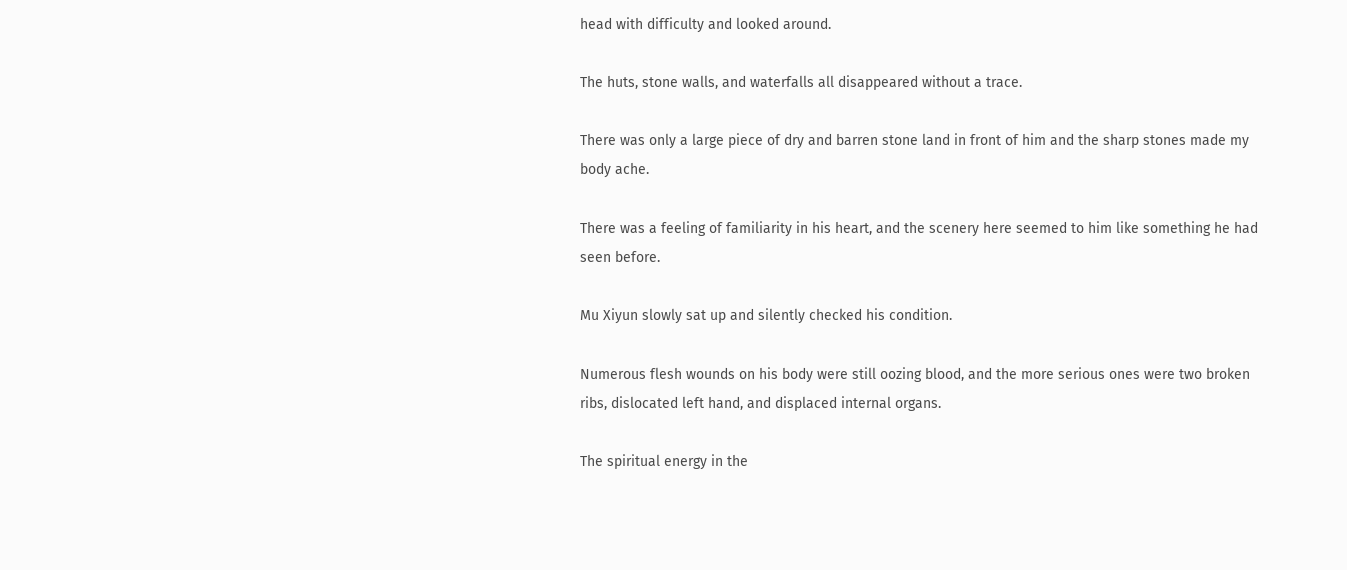head with difficulty and looked around.

The huts, stone walls, and waterfalls all disappeared without a trace.

There was only a large piece of dry and barren stone land in front of him and the sharp stones made my body ache.

There was a feeling of familiarity in his heart, and the scenery here seemed to him like something he had seen before.

Mu Xiyun slowly sat up and silently checked his condition.

Numerous flesh wounds on his body were still oozing blood, and the more serious ones were two broken ribs, dislocated left hand, and displaced internal organs.

The spiritual energy in the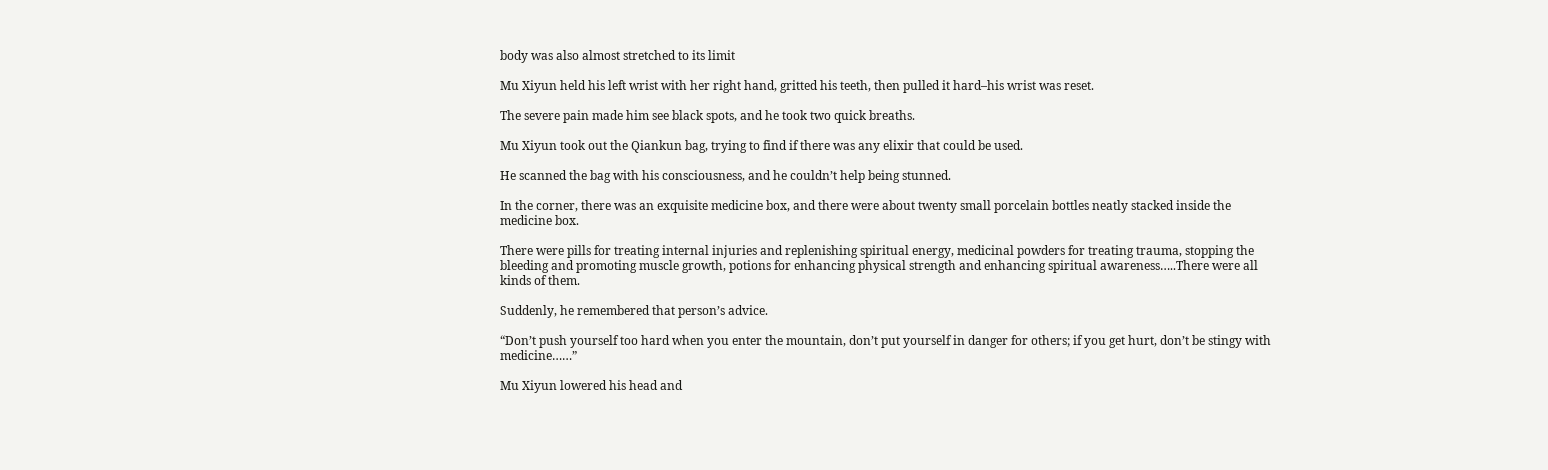body was also almost stretched to its limit

Mu Xiyun held his left wrist with her right hand, gritted his teeth, then pulled it hard–his wrist was reset.

The severe pain made him see black spots, and he took two quick breaths.

Mu Xiyun took out the Qiankun bag, trying to find if there was any elixir that could be used.

He scanned the bag with his consciousness, and he couldn’t help being stunned.

In the corner, there was an exquisite medicine box, and there were about twenty small porcelain bottles neatly stacked inside the medicine box.

There were pills for treating internal injuries and replenishing spiritual energy, medicinal powders for treating trauma, stopping the bleeding and promoting muscle growth, potions for enhancing physical strength and enhancing spiritual awareness…..There were all kinds of them.

Suddenly, he remembered that person’s advice.

“Don’t push yourself too hard when you enter the mountain, don’t put yourself in danger for others; if you get hurt, don’t be stingy with medicine……”

Mu Xiyun lowered his head and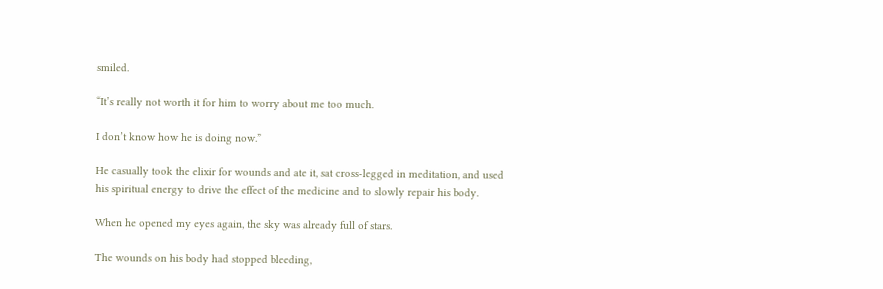smiled.

“It’s really not worth it for him to worry about me too much.

I don’t know how he is doing now.”

He casually took the elixir for wounds and ate it, sat cross-legged in meditation, and used his spiritual energy to drive the effect of the medicine and to slowly repair his body.

When he opened my eyes again, the sky was already full of stars.

The wounds on his body had stopped bleeding,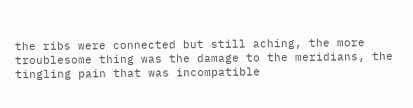the ribs were connected but still aching, the more troublesome thing was the damage to the meridians, the tingling pain that was incompatible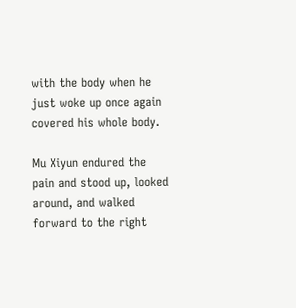with the body when he just woke up once again covered his whole body.

Mu Xiyun endured the pain and stood up, looked around, and walked forward to the right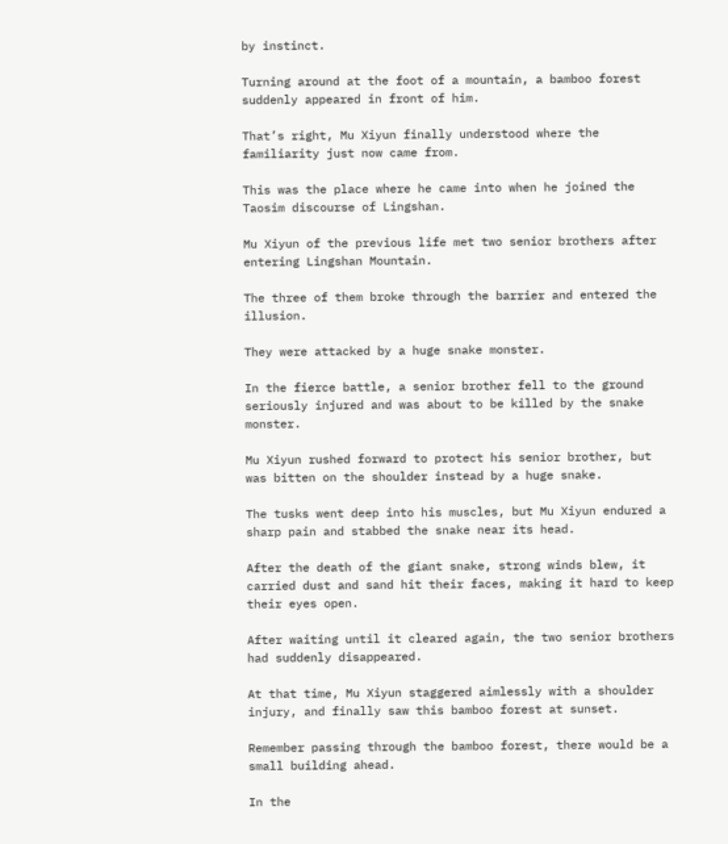by instinct.

Turning around at the foot of a mountain, a bamboo forest suddenly appeared in front of him.

That’s right, Mu Xiyun finally understood where the familiarity just now came from.

This was the place where he came into when he joined the Taosim discourse of Lingshan.

Mu Xiyun of the previous life met two senior brothers after entering Lingshan Mountain.

The three of them broke through the barrier and entered the illusion.

They were attacked by a huge snake monster.

In the fierce battle, a senior brother fell to the ground seriously injured and was about to be killed by the snake monster.

Mu Xiyun rushed forward to protect his senior brother, but was bitten on the shoulder instead by a huge snake.

The tusks went deep into his muscles, but Mu Xiyun endured a sharp pain and stabbed the snake near its head.

After the death of the giant snake, strong winds blew, it carried dust and sand hit their faces, making it hard to keep their eyes open.

After waiting until it cleared again, the two senior brothers had suddenly disappeared.

At that time, Mu Xiyun staggered aimlessly with a shoulder injury, and finally saw this bamboo forest at sunset.

Remember passing through the bamboo forest, there would be a small building ahead.

In the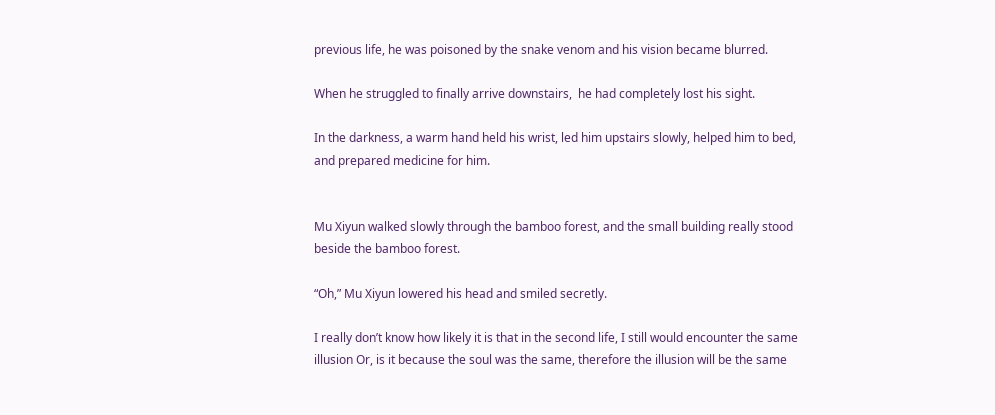previous life, he was poisoned by the snake venom and his vision became blurred.

When he struggled to finally arrive downstairs,  he had completely lost his sight.

In the darkness, a warm hand held his wrist, led him upstairs slowly, helped him to bed, and prepared medicine for him.


Mu Xiyun walked slowly through the bamboo forest, and the small building really stood beside the bamboo forest.

“Oh,” Mu Xiyun lowered his head and smiled secretly.

I really don’t know how likely it is that in the second life, I still would encounter the same illusion Or, is it because the soul was the same, therefore the illusion will be the same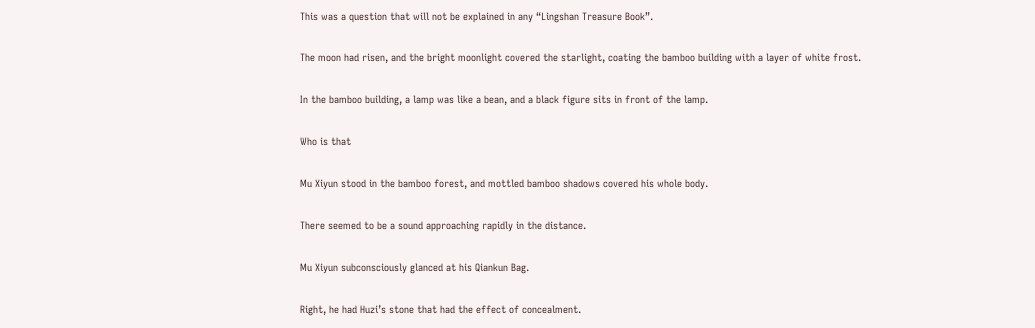This was a question that will not be explained in any “Lingshan Treasure Book”.

The moon had risen, and the bright moonlight covered the starlight, coating the bamboo building with a layer of white frost.

In the bamboo building, a lamp was like a bean, and a black figure sits in front of the lamp.

Who is that

Mu Xiyun stood in the bamboo forest, and mottled bamboo shadows covered his whole body.

There seemed to be a sound approaching rapidly in the distance.

Mu Xiyun subconsciously glanced at his Qiankun Bag.

Right, he had Huzi’s stone that had the effect of concealment.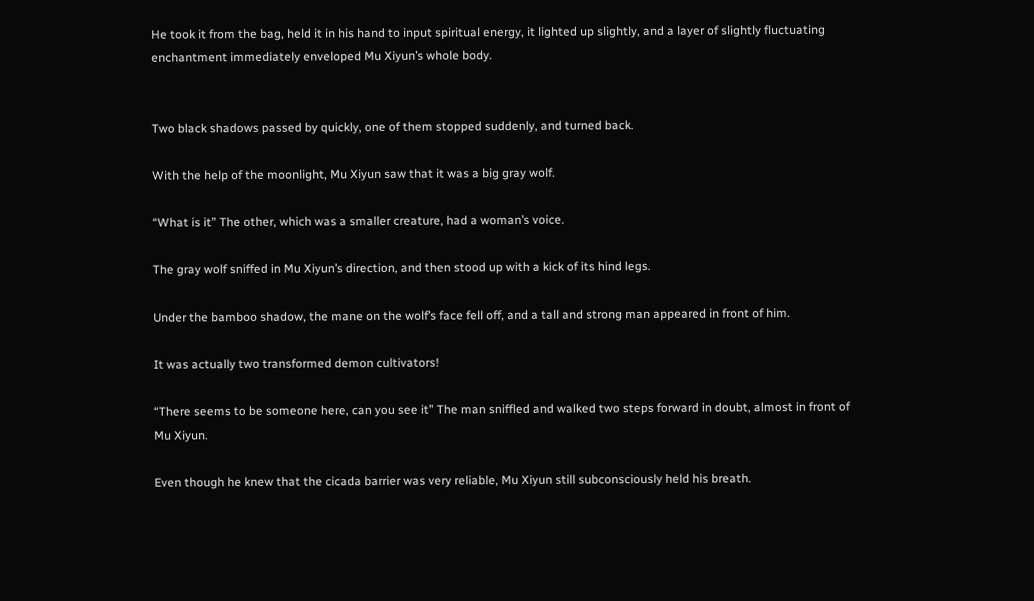He took it from the bag, held it in his hand to input spiritual energy, it lighted up slightly, and a layer of slightly fluctuating enchantment immediately enveloped Mu Xiyun’s whole body.


Two black shadows passed by quickly, one of them stopped suddenly, and turned back.

With the help of the moonlight, Mu Xiyun saw that it was a big gray wolf.

“What is it” The other, which was a smaller creature, had a woman’s voice.

The gray wolf sniffed in Mu Xiyun’s direction, and then stood up with a kick of its hind legs.

Under the bamboo shadow, the mane on the wolf’s face fell off, and a tall and strong man appeared in front of him.

It was actually two transformed demon cultivators!

“There seems to be someone here, can you see it” The man sniffled and walked two steps forward in doubt, almost in front of Mu Xiyun.

Even though he knew that the cicada barrier was very reliable, Mu Xiyun still subconsciously held his breath.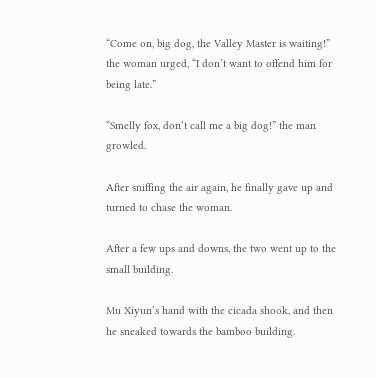“Come on, big dog, the Valley Master is waiting!” the woman urged, “I don’t want to offend him for being late.”

“Smelly fox, don’t call me a big dog!” the man growled.

After sniffing the air again, he finally gave up and turned to chase the woman.

After a few ups and downs, the two went up to the small building.

Mu Xiyun’s hand with the cicada shook, and then he sneaked towards the bamboo building.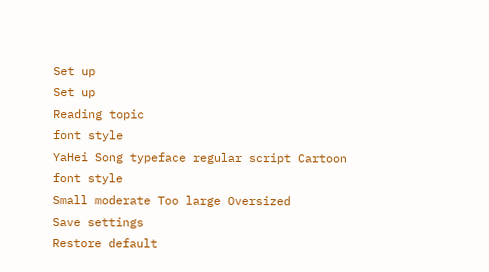Set up
Set up
Reading topic
font style
YaHei Song typeface regular script Cartoon
font style
Small moderate Too large Oversized
Save settings
Restore default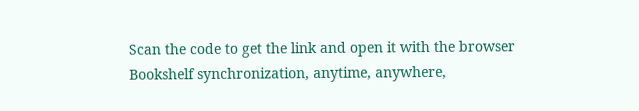Scan the code to get the link and open it with the browser
Bookshelf synchronization, anytime, anywhere,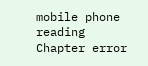mobile phone reading
Chapter error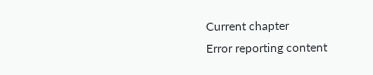Current chapter
Error reporting content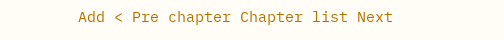Add < Pre chapter Chapter list Next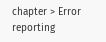chapter > Error reporting